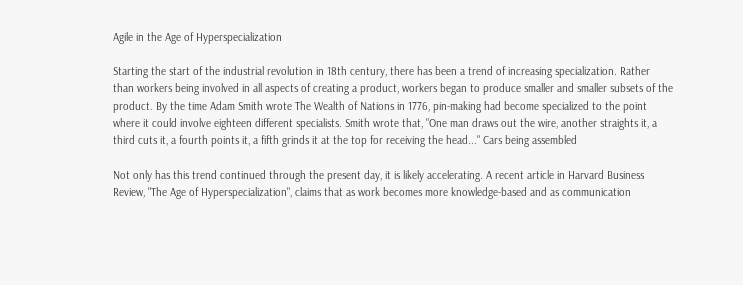Agile in the Age of Hyperspecialization

Starting the start of the industrial revolution in 18th century, there has been a trend of increasing specialization. Rather than workers being involved in all aspects of creating a product, workers began to produce smaller and smaller subsets of the product. By the time Adam Smith wrote The Wealth of Nations in 1776, pin-making had become specialized to the point where it could involve eighteen different specialists. Smith wrote that, "One man draws out the wire, another straights it, a third cuts it, a fourth points it, a fifth grinds it at the top for receiving the head..." Cars being assembled

Not only has this trend continued through the present day, it is likely accelerating. A recent article in Harvard Business Review, "The Age of Hyperspecialization", claims that as work becomes more knowledge-based and as communication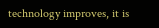technology improves, it is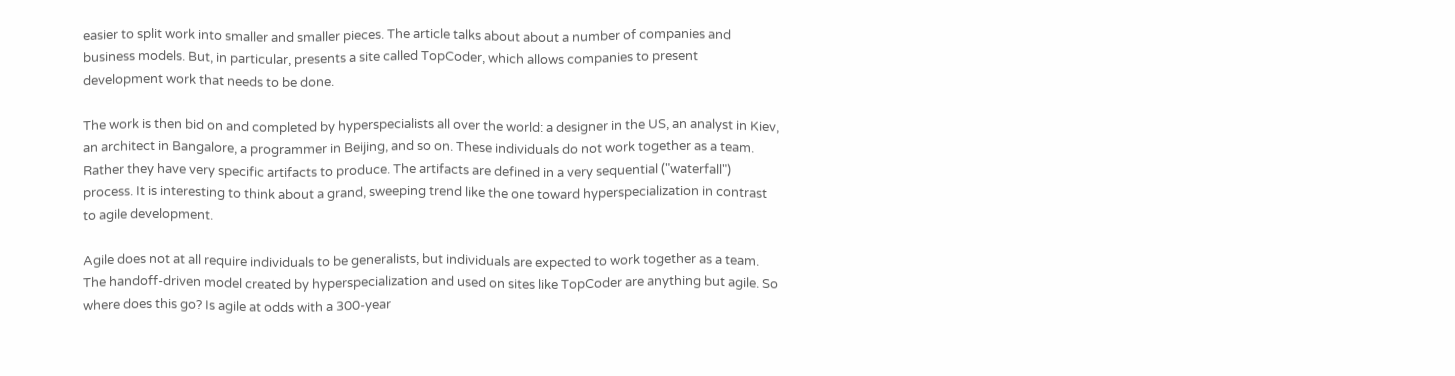easier to split work into smaller and smaller pieces. The article talks about about a number of companies and business models. But, in particular, presents a site called TopCoder, which allows companies to present development work that needs to be done.

The work is then bid on and completed by hyperspecialists all over the world: a designer in the US, an analyst in Kiev, an architect in Bangalore, a programmer in Beijing, and so on. These individuals do not work together as a team. Rather they have very specific artifacts to produce. The artifacts are defined in a very sequential ("waterfall") process. It is interesting to think about a grand, sweeping trend like the one toward hyperspecialization in contrast to agile development.

Agile does not at all require individuals to be generalists, but individuals are expected to work together as a team. The handoff-driven model created by hyperspecialization and used on sites like TopCoder are anything but agile. So where does this go? Is agile at odds with a 300-year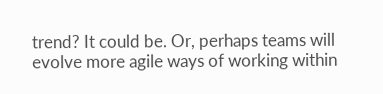trend? It could be. Or, perhaps teams will evolve more agile ways of working within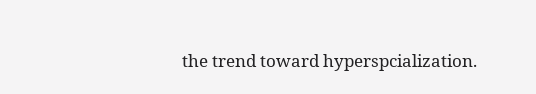the trend toward hyperspcialization.